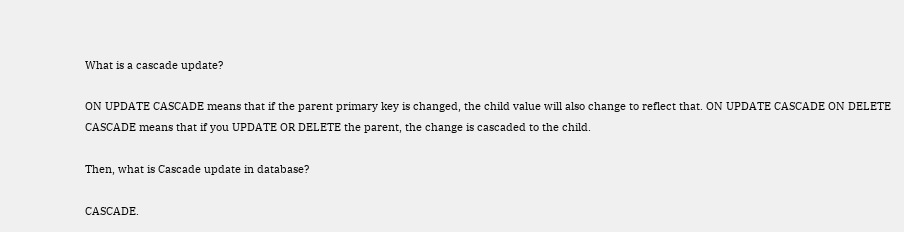What is a cascade update?

ON UPDATE CASCADE means that if the parent primary key is changed, the child value will also change to reflect that. ON UPDATE CASCADE ON DELETE CASCADE means that if you UPDATE OR DELETE the parent, the change is cascaded to the child.

Then, what is Cascade update in database?

CASCADE.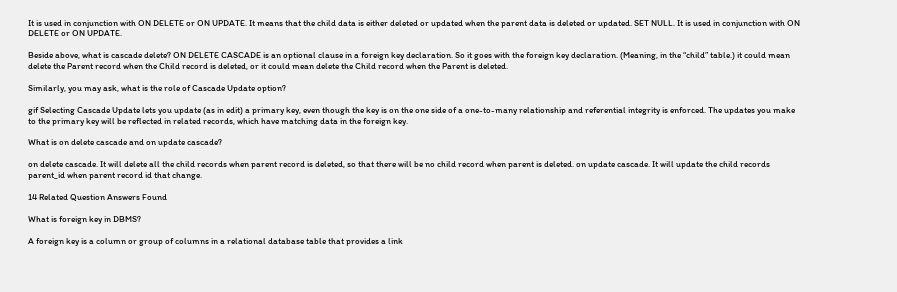It is used in conjunction with ON DELETE or ON UPDATE. It means that the child data is either deleted or updated when the parent data is deleted or updated. SET NULL. It is used in conjunction with ON DELETE or ON UPDATE.

Beside above, what is cascade delete? ON DELETE CASCADE is an optional clause in a foreign key declaration. So it goes with the foreign key declaration. (Meaning, in the “child” table.) it could mean delete the Parent record when the Child record is deleted, or it could mean delete the Child record when the Parent is deleted.

Similarly, you may ask, what is the role of Cascade Update option?

gif Selecting Cascade Update lets you update (as in edit) a primary key, even though the key is on the one side of a one-to-many relationship and referential integrity is enforced. The updates you make to the primary key will be reflected in related records, which have matching data in the foreign key.

What is on delete cascade and on update cascade?

on delete cascade. It will delete all the child records when parent record is deleted, so that there will be no child record when parent is deleted. on update cascade. It will update the child records parent_id when parent record id that change.

14 Related Question Answers Found

What is foreign key in DBMS?

A foreign key is a column or group of columns in a relational database table that provides a link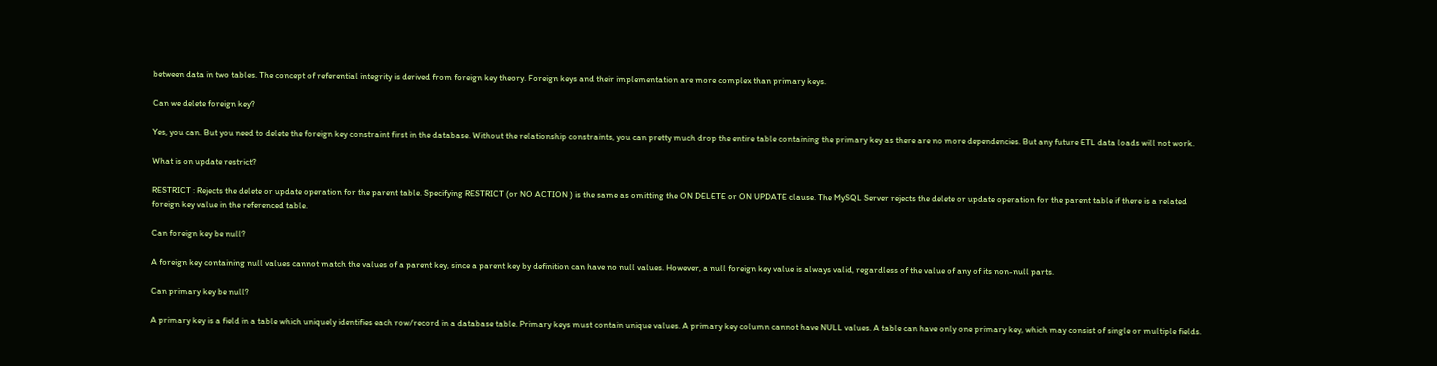between data in two tables. The concept of referential integrity is derived from foreign key theory. Foreign keys and their implementation are more complex than primary keys.

Can we delete foreign key?

Yes, you can. But you need to delete the foreign key constraint first in the database. Without the relationship constraints, you can pretty much drop the entire table containing the primary key as there are no more dependencies. But any future ETL data loads will not work.

What is on update restrict?

RESTRICT : Rejects the delete or update operation for the parent table. Specifying RESTRICT (or NO ACTION ) is the same as omitting the ON DELETE or ON UPDATE clause. The MySQL Server rejects the delete or update operation for the parent table if there is a related foreign key value in the referenced table.

Can foreign key be null?

A foreign key containing null values cannot match the values of a parent key, since a parent key by definition can have no null values. However, a null foreign key value is always valid, regardless of the value of any of its non-null parts.

Can primary key be null?

A primary key is a field in a table which uniquely identifies each row/record in a database table. Primary keys must contain unique values. A primary key column cannot have NULL values. A table can have only one primary key, which may consist of single or multiple fields.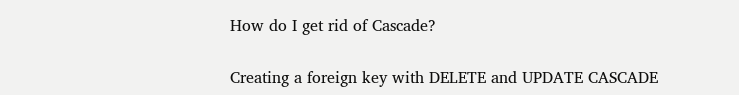How do I get rid of Cascade?

Creating a foreign key with DELETE and UPDATE CASCADE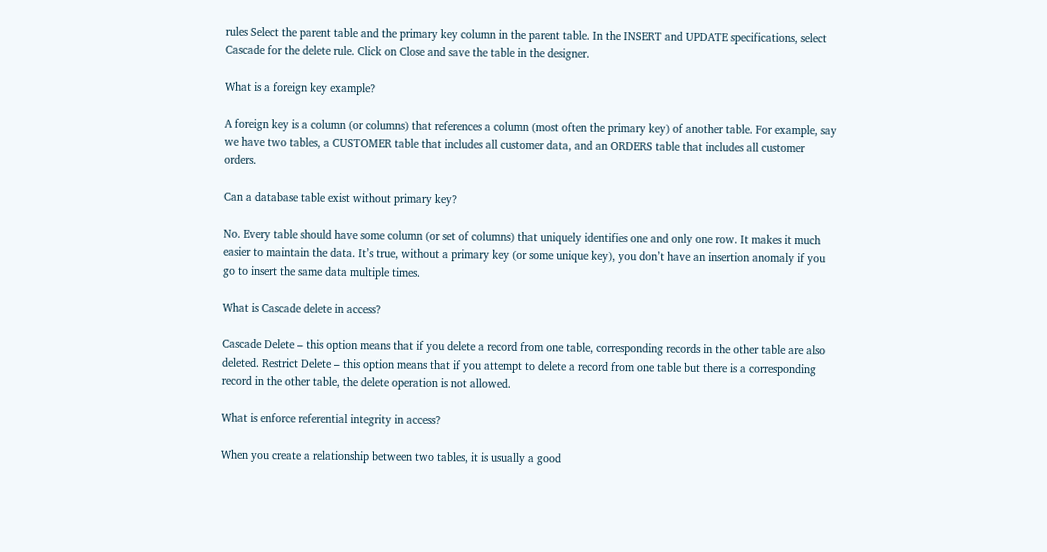rules Select the parent table and the primary key column in the parent table. In the INSERT and UPDATE specifications, select Cascade for the delete rule. Click on Close and save the table in the designer.

What is a foreign key example?

A foreign key is a column (or columns) that references a column (most often the primary key) of another table. For example, say we have two tables, a CUSTOMER table that includes all customer data, and an ORDERS table that includes all customer orders.

Can a database table exist without primary key?

No. Every table should have some column (or set of columns) that uniquely identifies one and only one row. It makes it much easier to maintain the data. It’s true, without a primary key (or some unique key), you don’t have an insertion anomaly if you go to insert the same data multiple times.

What is Cascade delete in access?

Cascade Delete – this option means that if you delete a record from one table, corresponding records in the other table are also deleted. Restrict Delete – this option means that if you attempt to delete a record from one table but there is a corresponding record in the other table, the delete operation is not allowed.

What is enforce referential integrity in access?

When you create a relationship between two tables, it is usually a good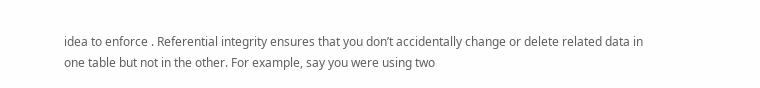idea to enforce . Referential integrity ensures that you don’t accidentally change or delete related data in one table but not in the other. For example, say you were using two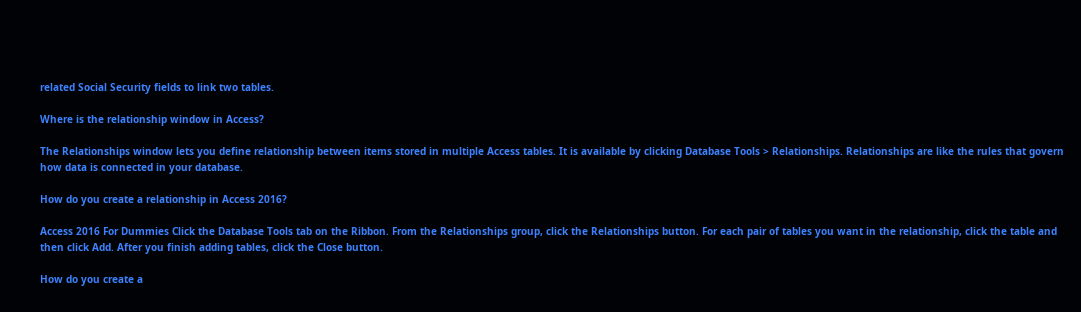related Social Security fields to link two tables.

Where is the relationship window in Access?

The Relationships window lets you define relationship between items stored in multiple Access tables. It is available by clicking Database Tools > Relationships. Relationships are like the rules that govern how data is connected in your database.

How do you create a relationship in Access 2016?

Access 2016 For Dummies Click the Database Tools tab on the Ribbon. From the Relationships group, click the Relationships button. For each pair of tables you want in the relationship, click the table and then click Add. After you finish adding tables, click the Close button.

How do you create a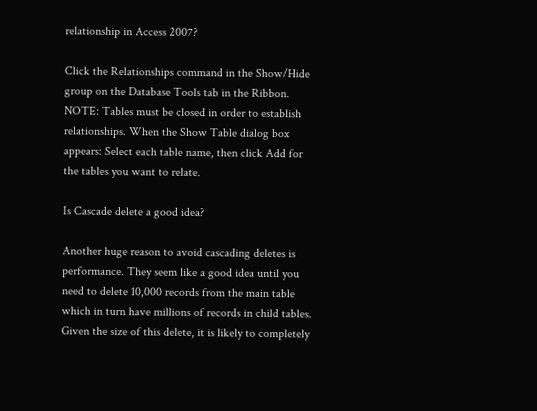relationship in Access 2007?

Click the Relationships command in the Show/Hide group on the Database Tools tab in the Ribbon. NOTE: Tables must be closed in order to establish relationships. When the Show Table dialog box appears: Select each table name, then click Add for the tables you want to relate.

Is Cascade delete a good idea?

Another huge reason to avoid cascading deletes is performance. They seem like a good idea until you need to delete 10,000 records from the main table which in turn have millions of records in child tables. Given the size of this delete, it is likely to completely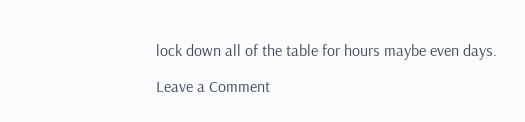lock down all of the table for hours maybe even days.

Leave a Comment